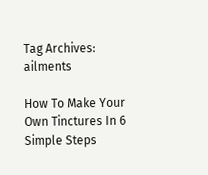Tag Archives: ailments

How To Make Your Own Tinctures In 6 Simple Steps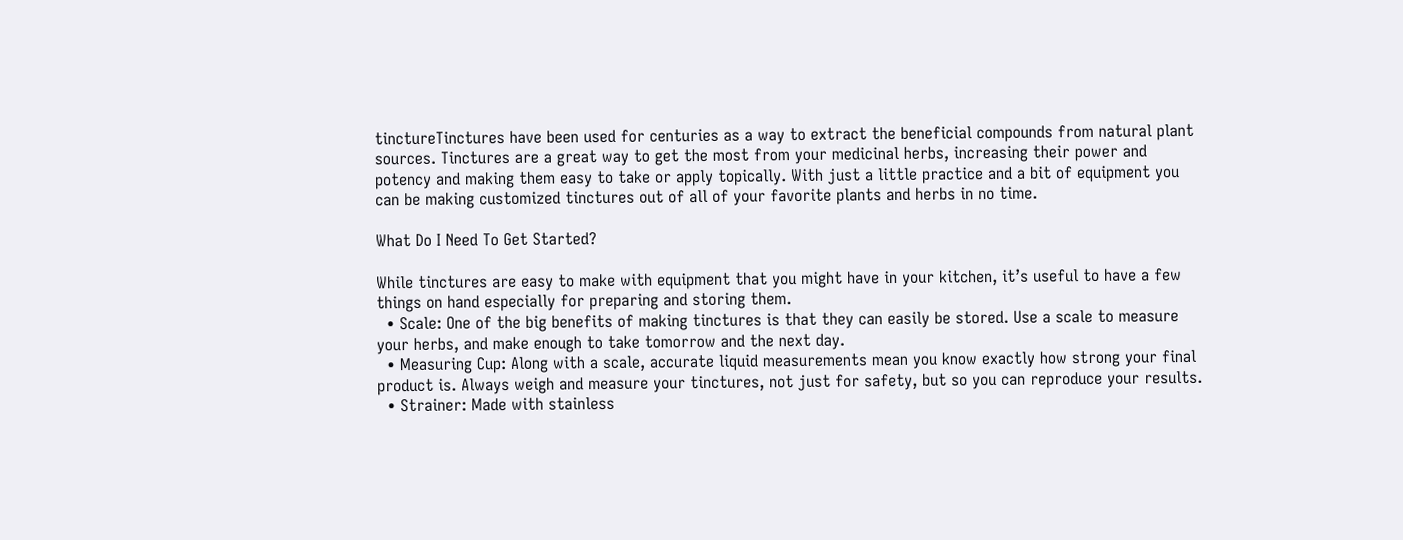tinctureTinctures have been used for centuries as a way to extract the beneficial compounds from natural plant sources. Tinctures are a great way to get the most from your medicinal herbs, increasing their power and potency and making them easy to take or apply topically. With just a little practice and a bit of equipment you can be making customized tinctures out of all of your favorite plants and herbs in no time.

What Do I Need To Get Started?

While tinctures are easy to make with equipment that you might have in your kitchen, it’s useful to have a few things on hand especially for preparing and storing them.
  • Scale: One of the big benefits of making tinctures is that they can easily be stored. Use a scale to measure your herbs, and make enough to take tomorrow and the next day.
  • Measuring Cup: Along with a scale, accurate liquid measurements mean you know exactly how strong your final product is. Always weigh and measure your tinctures, not just for safety, but so you can reproduce your results.
  • Strainer: Made with stainless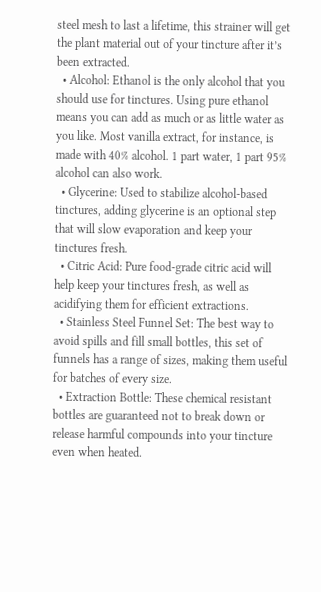steel mesh to last a lifetime, this strainer will get the plant material out of your tincture after it’s been extracted.
  • Alcohol: Ethanol is the only alcohol that you should use for tinctures. Using pure ethanol means you can add as much or as little water as you like. Most vanilla extract, for instance, is made with 40% alcohol. 1 part water, 1 part 95% alcohol can also work.
  • Glycerine: Used to stabilize alcohol-based tinctures, adding glycerine is an optional step that will slow evaporation and keep your tinctures fresh.
  • Citric Acid: Pure food-grade citric acid will help keep your tinctures fresh, as well as acidifying them for efficient extractions.
  • Stainless Steel Funnel Set: The best way to avoid spills and fill small bottles, this set of funnels has a range of sizes, making them useful for batches of every size.
  • Extraction Bottle: These chemical resistant bottles are guaranteed not to break down or release harmful compounds into your tincture even when heated.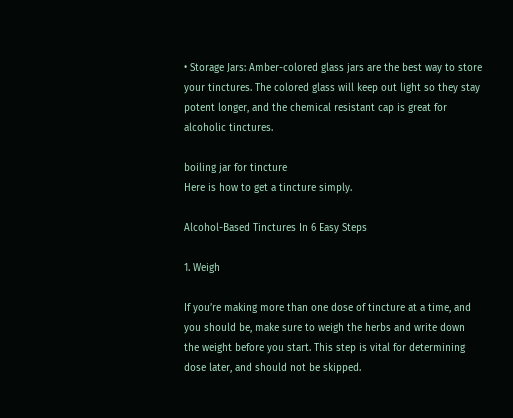• Storage Jars: Amber-colored glass jars are the best way to store your tinctures. The colored glass will keep out light so they stay potent longer, and the chemical resistant cap is great for alcoholic tinctures.

boiling jar for tincture
Here is how to get a tincture simply.

Alcohol-Based Tinctures In 6 Easy Steps

1. Weigh

If you’re making more than one dose of tincture at a time, and you should be, make sure to weigh the herbs and write down the weight before you start. This step is vital for determining dose later, and should not be skipped.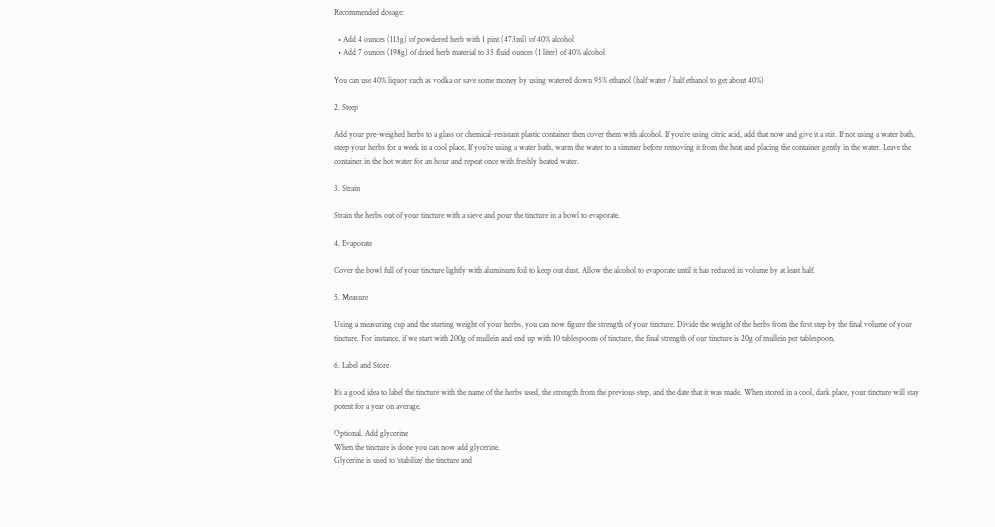Recommended dosage:

  • Add 4 ounces (113g) of powdered herb with 1 pint (473ml) of 40% alcohol
  • Add 7 ounces (198g) of dried herb material to 35 fluid ounces (1 liter) of 40% alcohol

You can use 40% liquor such as vodka or save some money by using watered down 95% ethanol (half water / half ethanol to get about 40%)

2. Steep

Add your pre-weighed herbs to a glass or chemical-resistant plastic container then cover them with alcohol. If you’re using citric acid, add that now and give it a stir. If not using a water bath, steep your herbs for a week in a cool place. If you’re using a water bath, warm the water to a simmer before removing it from the heat and placing the container gently in the water. Leave the container in the hot water for an hour and repeat once with freshly heated water.

3. Strain

Strain the herbs out of your tincture with a sieve and pour the tincture in a bowl to evaporate.

4. Evaporate

Cover the bowl full of your tincture lightly with aluminum foil to keep out dust. Allow the alcohol to evaporate until it has reduced in volume by at least half.

5. Measure

Using a measuring cup and the starting weight of your herbs, you can now figure the strength of your tincture. Divide the weight of the herbs from the first step by the final volume of your tincture. For instance, if we start with 200g of mullein and end up with 10 tablespoons of tincture, the final strength of our tincture is 20g of mullein per tablespoon.

6. Label and Store

It’s a good idea to label the tincture with the name of the herbs used, the strength from the previous step, and the date that it was made. When stored in a cool, dark place, your tincture will stay potent for a year on average.

Optional. Add glycerine
When the tincture is done you can now add glycerine.
Glycerine is used to ‘stabilize’ the tincture and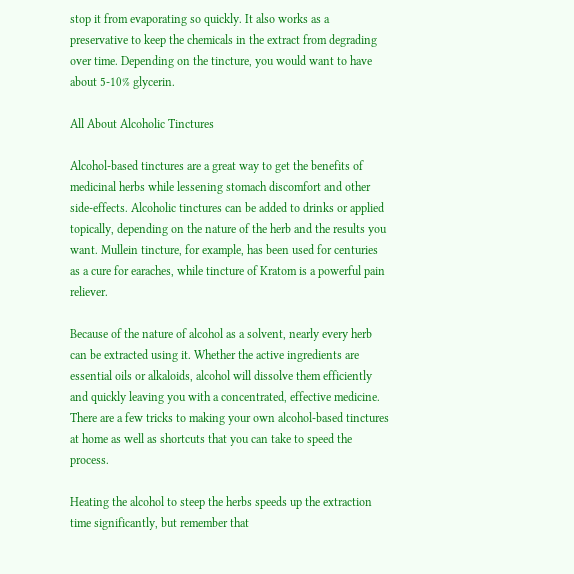stop it from evaporating so quickly. It also works as a preservative to keep the chemicals in the extract from degrading over time. Depending on the tincture, you would want to have about 5-10% glycerin.

All About Alcoholic Tinctures

Alcohol-based tinctures are a great way to get the benefits of medicinal herbs while lessening stomach discomfort and other side-effects. Alcoholic tinctures can be added to drinks or applied topically, depending on the nature of the herb and the results you want. Mullein tincture, for example, has been used for centuries as a cure for earaches, while tincture of Kratom is a powerful pain reliever.

Because of the nature of alcohol as a solvent, nearly every herb can be extracted using it. Whether the active ingredients are essential oils or alkaloids, alcohol will dissolve them efficiently and quickly leaving you with a concentrated, effective medicine. There are a few tricks to making your own alcohol-based tinctures at home as well as shortcuts that you can take to speed the process.

Heating the alcohol to steep the herbs speeds up the extraction time significantly, but remember that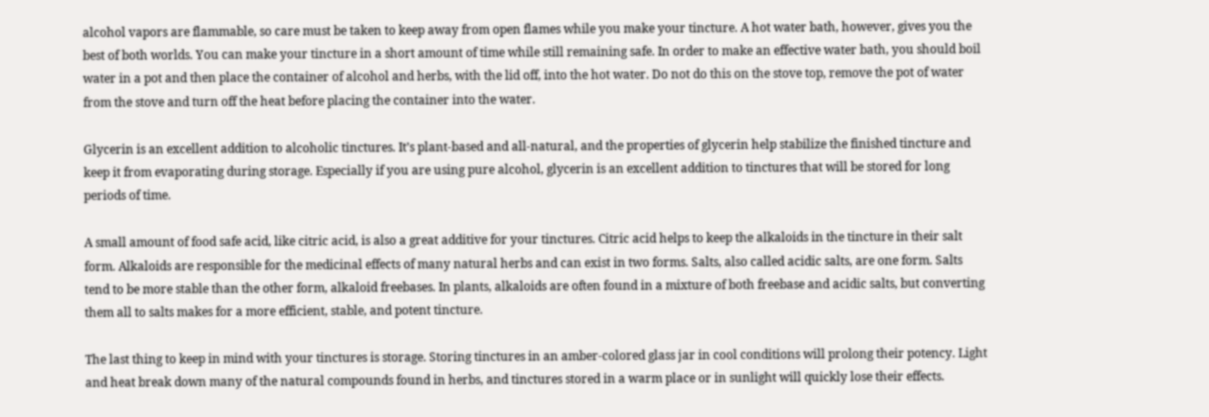alcohol vapors are flammable, so care must be taken to keep away from open flames while you make your tincture. A hot water bath, however, gives you the best of both worlds. You can make your tincture in a short amount of time while still remaining safe. In order to make an effective water bath, you should boil water in a pot and then place the container of alcohol and herbs, with the lid off, into the hot water. Do not do this on the stove top, remove the pot of water from the stove and turn off the heat before placing the container into the water.

Glycerin is an excellent addition to alcoholic tinctures. It’s plant-based and all-natural, and the properties of glycerin help stabilize the finished tincture and keep it from evaporating during storage. Especially if you are using pure alcohol, glycerin is an excellent addition to tinctures that will be stored for long periods of time.

A small amount of food safe acid, like citric acid, is also a great additive for your tinctures. Citric acid helps to keep the alkaloids in the tincture in their salt form. Alkaloids are responsible for the medicinal effects of many natural herbs and can exist in two forms. Salts, also called acidic salts, are one form. Salts tend to be more stable than the other form, alkaloid freebases. In plants, alkaloids are often found in a mixture of both freebase and acidic salts, but converting them all to salts makes for a more efficient, stable, and potent tincture.

The last thing to keep in mind with your tinctures is storage. Storing tinctures in an amber-colored glass jar in cool conditions will prolong their potency. Light and heat break down many of the natural compounds found in herbs, and tinctures stored in a warm place or in sunlight will quickly lose their effects.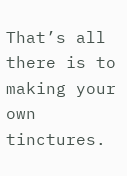That’s all there is to making your own tinctures.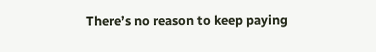There’s no reason to keep paying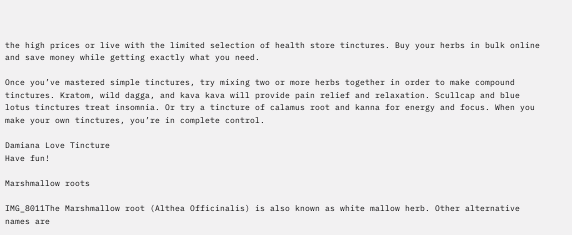the high prices or live with the limited selection of health store tinctures. Buy your herbs in bulk online and save money while getting exactly what you need.

Once you’ve mastered simple tinctures, try mixing two or more herbs together in order to make compound tinctures. Kratom, wild dagga, and kava kava will provide pain relief and relaxation. Scullcap and blue lotus tinctures treat insomnia. Or try a tincture of calamus root and kanna for energy and focus. When you make your own tinctures, you’re in complete control.

Damiana Love Tincture
Have fun!

Marshmallow roots

IMG_8011The Marshmallow root (Althea Officinalis) is also known as white mallow herb. Other alternative names are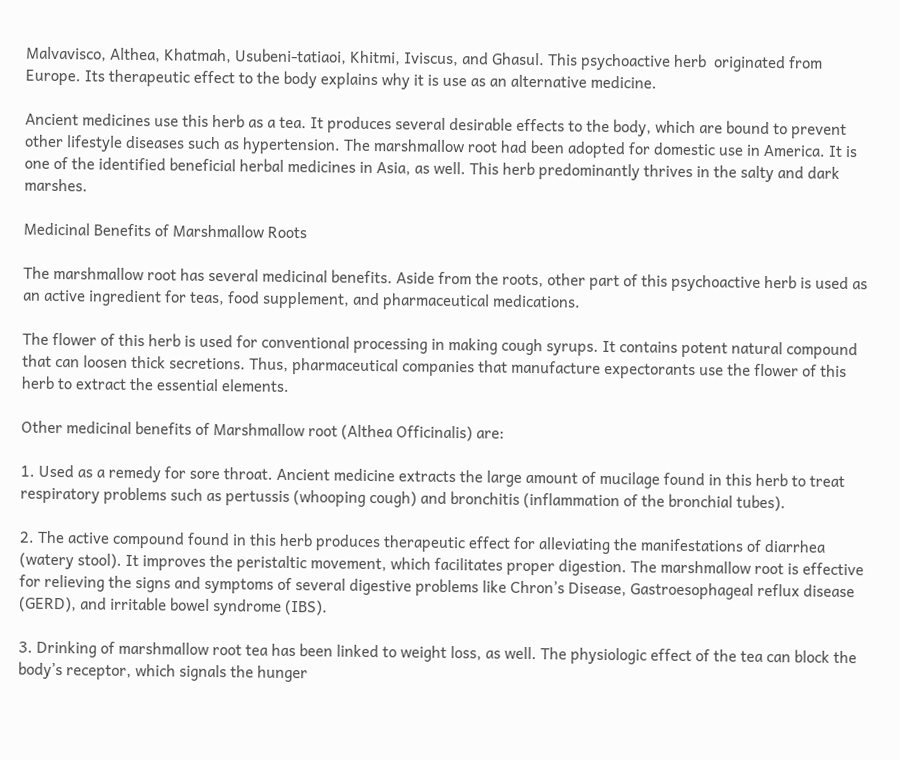Malvavisco, Althea, Khatmah, Usubeni-tatiaoi, Khitmi, Iviscus, and Ghasul. This psychoactive herb  originated from Europe. Its therapeutic effect to the body explains why it is use as an alternative medicine.

Ancient medicines use this herb as a tea. It produces several desirable effects to the body, which are bound to prevent other lifestyle diseases such as hypertension. The marshmallow root had been adopted for domestic use in America. It is one of the identified beneficial herbal medicines in Asia, as well. This herb predominantly thrives in the salty and dark marshes.

Medicinal Benefits of Marshmallow Roots

The marshmallow root has several medicinal benefits. Aside from the roots, other part of this psychoactive herb is used as an active ingredient for teas, food supplement, and pharmaceutical medications.

The flower of this herb is used for conventional processing in making cough syrups. It contains potent natural compound that can loosen thick secretions. Thus, pharmaceutical companies that manufacture expectorants use the flower of this herb to extract the essential elements.

Other medicinal benefits of Marshmallow root (Althea Officinalis) are:

1. Used as a remedy for sore throat. Ancient medicine extracts the large amount of mucilage found in this herb to treat respiratory problems such as pertussis (whooping cough) and bronchitis (inflammation of the bronchial tubes).

2. The active compound found in this herb produces therapeutic effect for alleviating the manifestations of diarrhea (watery stool). It improves the peristaltic movement, which facilitates proper digestion. The marshmallow root is effective for relieving the signs and symptoms of several digestive problems like Chron’s Disease, Gastroesophageal reflux disease (GERD), and irritable bowel syndrome (IBS).

3. Drinking of marshmallow root tea has been linked to weight loss, as well. The physiologic effect of the tea can block the body’s receptor, which signals the hunger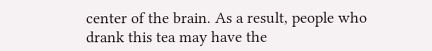center of the brain. As a result, people who drank this tea may have the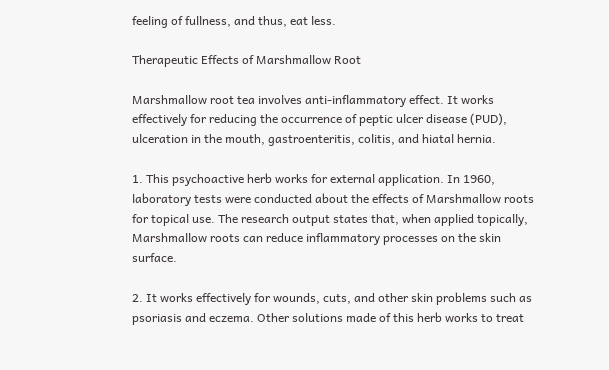feeling of fullness, and thus, eat less.

Therapeutic Effects of Marshmallow Root

Marshmallow root tea involves anti-inflammatory effect. It works effectively for reducing the occurrence of peptic ulcer disease (PUD), ulceration in the mouth, gastroenteritis, colitis, and hiatal hernia.

1. This psychoactive herb works for external application. In 1960, laboratory tests were conducted about the effects of Marshmallow roots for topical use. The research output states that, when applied topically, Marshmallow roots can reduce inflammatory processes on the skin surface.

2. It works effectively for wounds, cuts, and other skin problems such as psoriasis and eczema. Other solutions made of this herb works to treat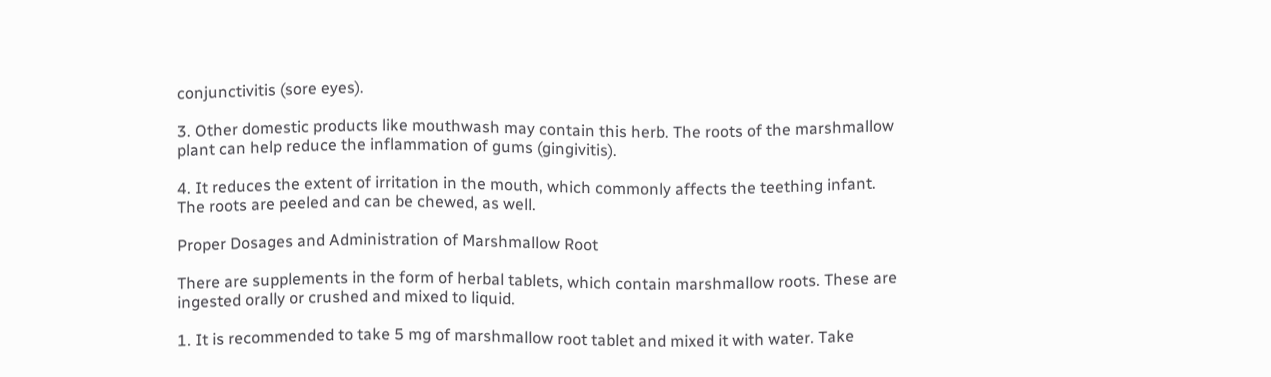conjunctivitis (sore eyes).

3. Other domestic products like mouthwash may contain this herb. The roots of the marshmallow plant can help reduce the inflammation of gums (gingivitis).

4. It reduces the extent of irritation in the mouth, which commonly affects the teething infant. The roots are peeled and can be chewed, as well.

Proper Dosages and Administration of Marshmallow Root

There are supplements in the form of herbal tablets, which contain marshmallow roots. These are ingested orally or crushed and mixed to liquid.

1. It is recommended to take 5 mg of marshmallow root tablet and mixed it with water. Take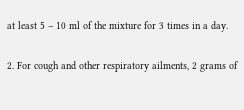at least 5 – 10 ml of the mixture for 3 times in a day.

2. For cough and other respiratory ailments, 2 grams of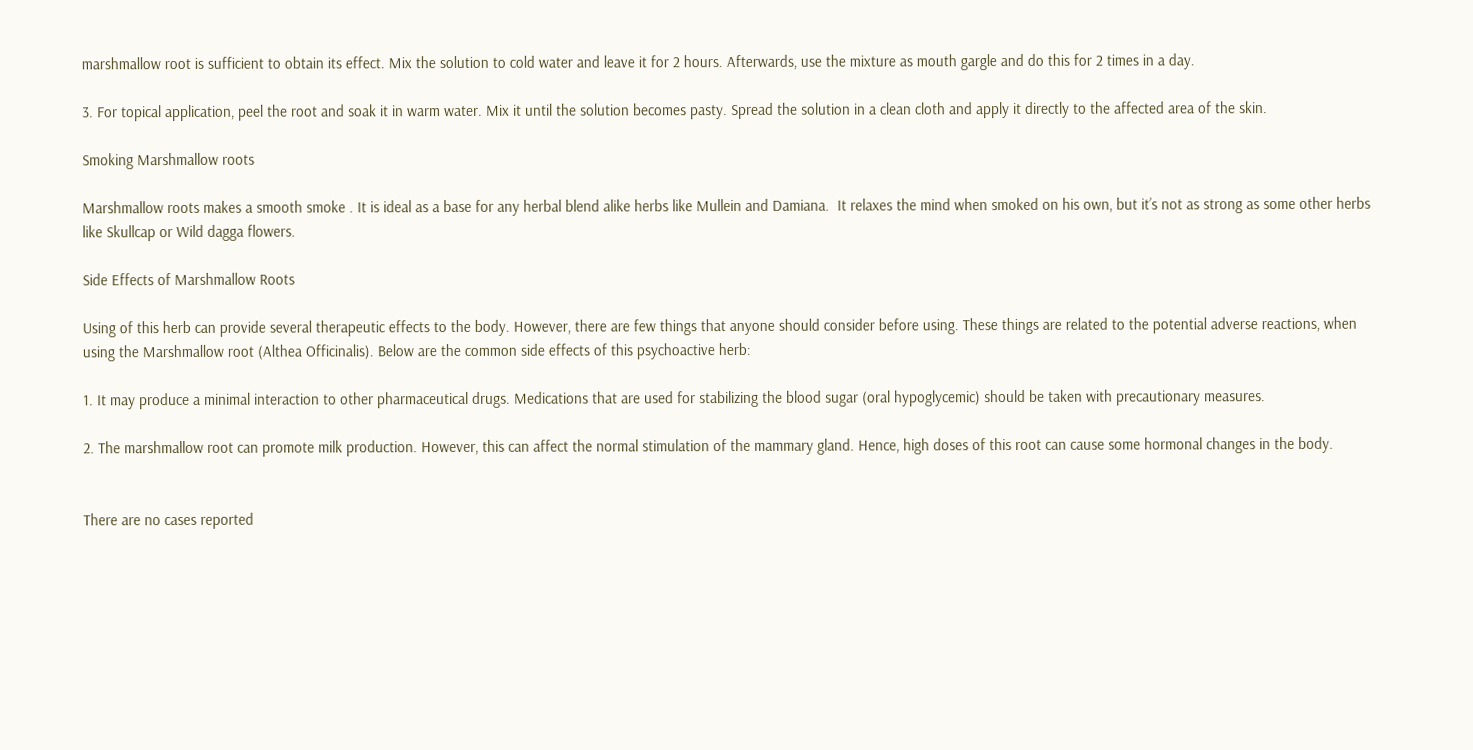marshmallow root is sufficient to obtain its effect. Mix the solution to cold water and leave it for 2 hours. Afterwards, use the mixture as mouth gargle and do this for 2 times in a day.

3. For topical application, peel the root and soak it in warm water. Mix it until the solution becomes pasty. Spread the solution in a clean cloth and apply it directly to the affected area of the skin.

Smoking Marshmallow roots

Marshmallow roots makes a smooth smoke . It is ideal as a base for any herbal blend alike herbs like Mullein and Damiana.  It relaxes the mind when smoked on his own, but it’s not as strong as some other herbs like Skullcap or Wild dagga flowers.

Side Effects of Marshmallow Roots

Using of this herb can provide several therapeutic effects to the body. However, there are few things that anyone should consider before using. These things are related to the potential adverse reactions, when using the Marshmallow root (Althea Officinalis). Below are the common side effects of this psychoactive herb:

1. It may produce a minimal interaction to other pharmaceutical drugs. Medications that are used for stabilizing the blood sugar (oral hypoglycemic) should be taken with precautionary measures.

2. The marshmallow root can promote milk production. However, this can affect the normal stimulation of the mammary gland. Hence, high doses of this root can cause some hormonal changes in the body.


There are no cases reported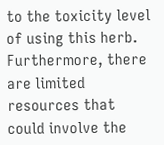to the toxicity level of using this herb. Furthermore, there are limited resources that could involve the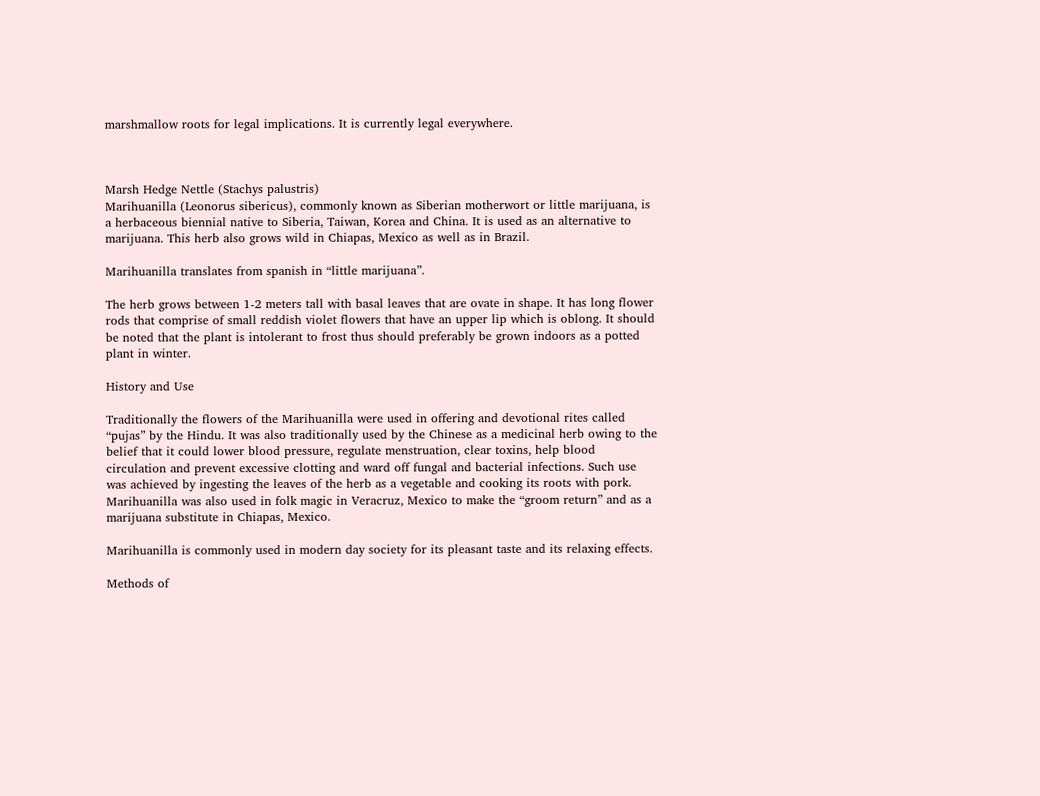marshmallow roots for legal implications. It is currently legal everywhere.



Marsh Hedge Nettle (Stachys palustris)
Marihuanilla (Leonorus sibericus), commonly known as Siberian motherwort or little marijuana, is a herbaceous biennial native to Siberia, Taiwan, Korea and China. It is used as an alternative to marijuana. This herb also grows wild in Chiapas, Mexico as well as in Brazil.

Marihuanilla translates from spanish in “little marijuana”.

The herb grows between 1-2 meters tall with basal leaves that are ovate in shape. It has long flower rods that comprise of small reddish violet flowers that have an upper lip which is oblong. It should be noted that the plant is intolerant to frost thus should preferably be grown indoors as a potted plant in winter.

History and Use

Traditionally the flowers of the Marihuanilla were used in offering and devotional rites called “pujas” by the Hindu. It was also traditionally used by the Chinese as a medicinal herb owing to the belief that it could lower blood pressure, regulate menstruation, clear toxins, help blood circulation and prevent excessive clotting and ward off fungal and bacterial infections. Such use was achieved by ingesting the leaves of the herb as a vegetable and cooking its roots with pork.
Marihuanilla was also used in folk magic in Veracruz, Mexico to make the “groom return” and as a marijuana substitute in Chiapas, Mexico.

Marihuanilla is commonly used in modern day society for its pleasant taste and its relaxing effects.

Methods of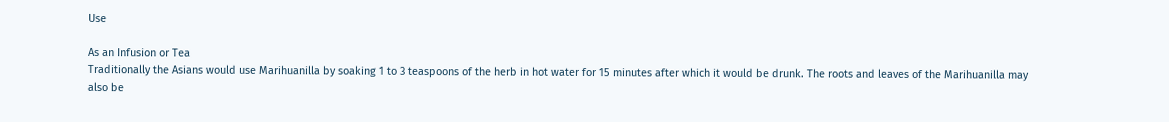Use

As an Infusion or Tea
Traditionally the Asians would use Marihuanilla by soaking 1 to 3 teaspoons of the herb in hot water for 15 minutes after which it would be drunk. The roots and leaves of the Marihuanilla may also be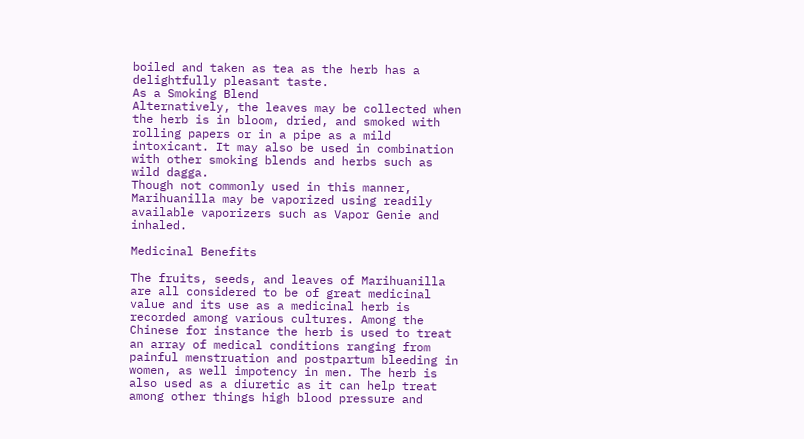boiled and taken as tea as the herb has a delightfully pleasant taste.
As a Smoking Blend
Alternatively, the leaves may be collected when the herb is in bloom, dried, and smoked with rolling papers or in a pipe as a mild intoxicant. It may also be used in combination with other smoking blends and herbs such as wild dagga.
Though not commonly used in this manner, Marihuanilla may be vaporized using readily available vaporizers such as Vapor Genie and inhaled.

Medicinal Benefits

The fruits, seeds, and leaves of Marihuanilla are all considered to be of great medicinal value and its use as a medicinal herb is recorded among various cultures. Among the Chinese for instance the herb is used to treat an array of medical conditions ranging from painful menstruation and postpartum bleeding in women, as well impotency in men. The herb is also used as a diuretic as it can help treat among other things high blood pressure and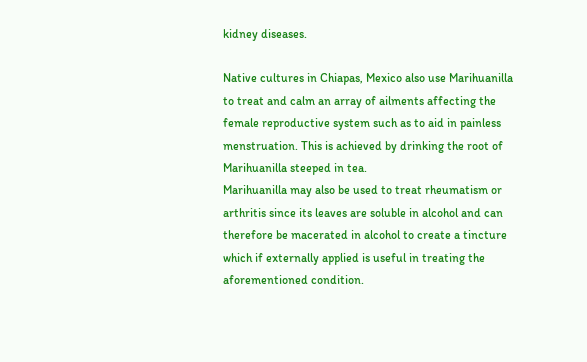kidney diseases.

Native cultures in Chiapas, Mexico also use Marihuanilla to treat and calm an array of ailments affecting the female reproductive system such as to aid in painless menstruation. This is achieved by drinking the root of Marihuanilla steeped in tea.
Marihuanilla may also be used to treat rheumatism or arthritis since its leaves are soluble in alcohol and can therefore be macerated in alcohol to create a tincture which if externally applied is useful in treating the aforementioned condition.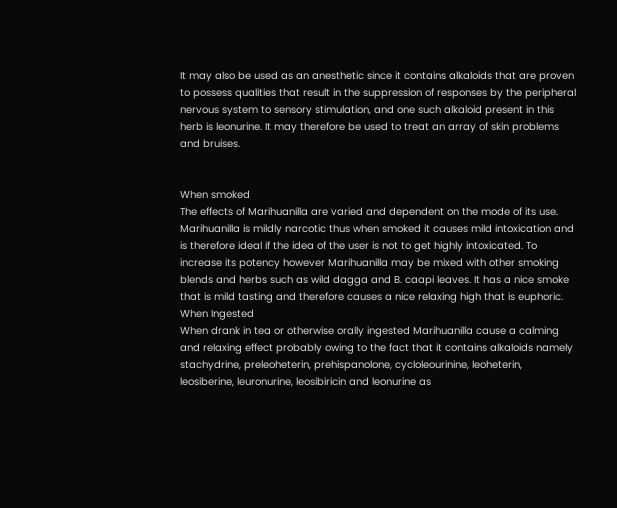It may also be used as an anesthetic since it contains alkaloids that are proven to possess qualities that result in the suppression of responses by the peripheral nervous system to sensory stimulation, and one such alkaloid present in this herb is leonurine. It may therefore be used to treat an array of skin problems and bruises.


When smoked
The effects of Marihuanilla are varied and dependent on the mode of its use. Marihuanilla is mildly narcotic thus when smoked it causes mild intoxication and is therefore ideal if the idea of the user is not to get highly intoxicated. To increase its potency however Marihuanilla may be mixed with other smoking blends and herbs such as wild dagga and B. caapi leaves. It has a nice smoke that is mild tasting and therefore causes a nice relaxing high that is euphoric.
When Ingested
When drank in tea or otherwise orally ingested Marihuanilla cause a calming and relaxing effect probably owing to the fact that it contains alkaloids namely stachydrine, preleoheterin, prehispanolone, cycloleourinine, leoheterin, leosiberine, leuronurine, leosibiricin and leonurine as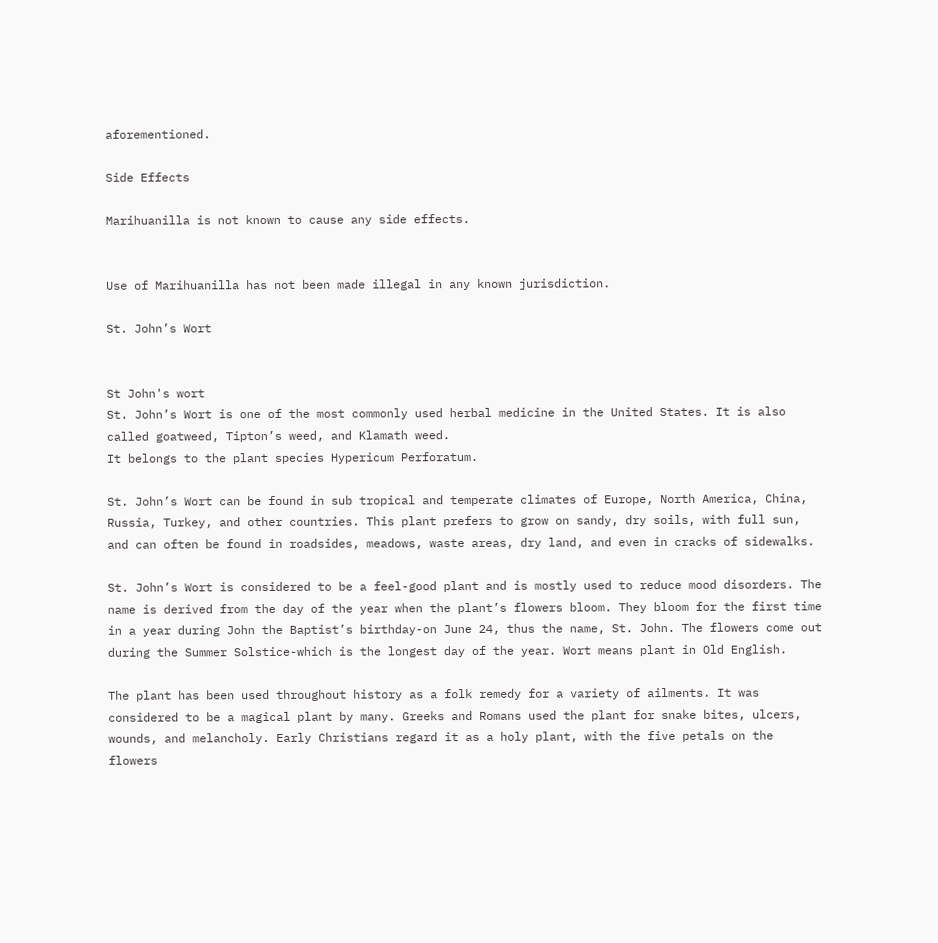aforementioned.

Side Effects

Marihuanilla is not known to cause any side effects.


Use of Marihuanilla has not been made illegal in any known jurisdiction.

St. John’s Wort


St John's wort
St. John’s Wort is one of the most commonly used herbal medicine in the United States. It is also called goatweed, Tipton’s weed, and Klamath weed.
It belongs to the plant species Hypericum Perforatum.

St. John’s Wort can be found in sub tropical and temperate climates of Europe, North America, China, Russia, Turkey, and other countries. This plant prefers to grow on sandy, dry soils, with full sun, and can often be found in roadsides, meadows, waste areas, dry land, and even in cracks of sidewalks.

St. John’s Wort is considered to be a feel-good plant and is mostly used to reduce mood disorders. The name is derived from the day of the year when the plant’s flowers bloom. They bloom for the first time in a year during John the Baptist’s birthday-on June 24, thus the name, St. John. The flowers come out during the Summer Solstice-which is the longest day of the year. Wort means plant in Old English.

The plant has been used throughout history as a folk remedy for a variety of ailments. It was considered to be a magical plant by many. Greeks and Romans used the plant for snake bites, ulcers, wounds, and melancholy. Early Christians regard it as a holy plant, with the five petals on the flowers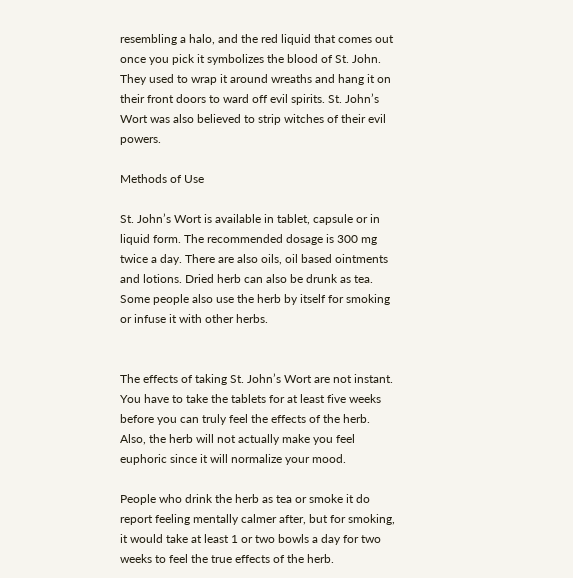resembling a halo, and the red liquid that comes out once you pick it symbolizes the blood of St. John. They used to wrap it around wreaths and hang it on their front doors to ward off evil spirits. St. John’s Wort was also believed to strip witches of their evil powers.

Methods of Use

St. John’s Wort is available in tablet, capsule or in liquid form. The recommended dosage is 300 mg twice a day. There are also oils, oil based ointments and lotions. Dried herb can also be drunk as tea. Some people also use the herb by itself for smoking or infuse it with other herbs.


The effects of taking St. John’s Wort are not instant. You have to take the tablets for at least five weeks before you can truly feel the effects of the herb. Also, the herb will not actually make you feel euphoric since it will normalize your mood.

People who drink the herb as tea or smoke it do report feeling mentally calmer after, but for smoking, it would take at least 1 or two bowls a day for two weeks to feel the true effects of the herb.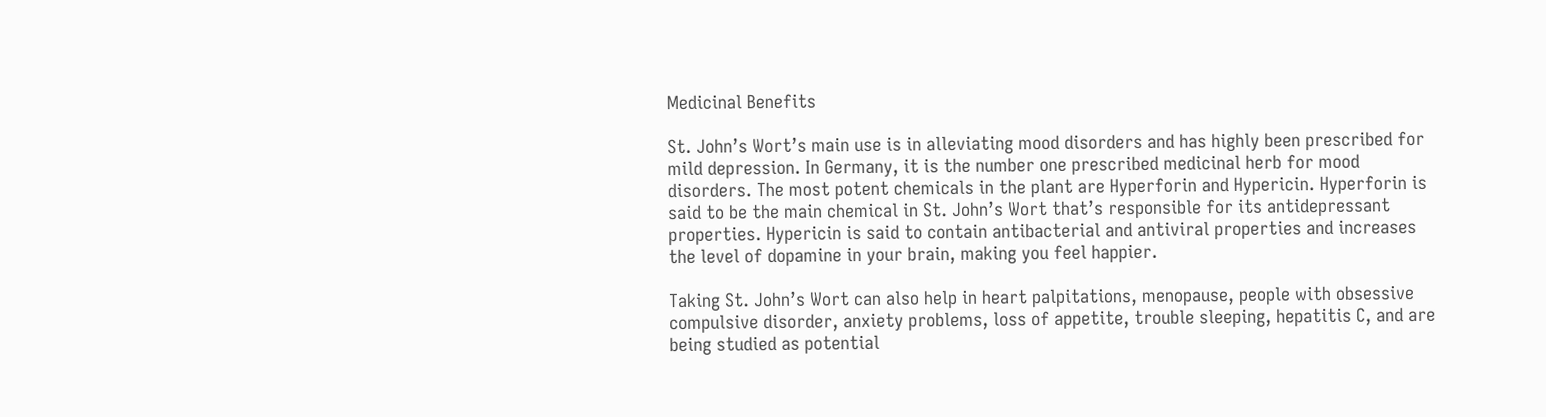Medicinal Benefits

St. John’s Wort’s main use is in alleviating mood disorders and has highly been prescribed for mild depression. In Germany, it is the number one prescribed medicinal herb for mood disorders. The most potent chemicals in the plant are Hyperforin and Hypericin. Hyperforin is said to be the main chemical in St. John’s Wort that’s responsible for its antidepressant properties. Hypericin is said to contain antibacterial and antiviral properties and increases the level of dopamine in your brain, making you feel happier.

Taking St. John’s Wort can also help in heart palpitations, menopause, people with obsessive compulsive disorder, anxiety problems, loss of appetite, trouble sleeping, hepatitis C, and are being studied as potential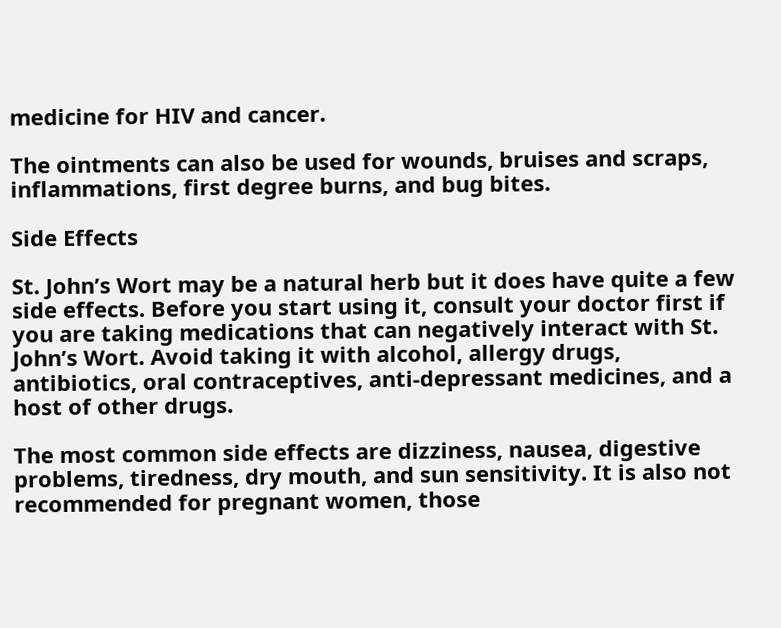medicine for HIV and cancer.

The ointments can also be used for wounds, bruises and scraps, inflammations, first degree burns, and bug bites.

Side Effects

St. John’s Wort may be a natural herb but it does have quite a few side effects. Before you start using it, consult your doctor first if you are taking medications that can negatively interact with St. John’s Wort. Avoid taking it with alcohol, allergy drugs, antibiotics, oral contraceptives, anti-depressant medicines, and a host of other drugs.

The most common side effects are dizziness, nausea, digestive problems, tiredness, dry mouth, and sun sensitivity. It is also not recommended for pregnant women, those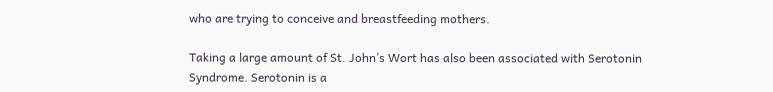who are trying to conceive and breastfeeding mothers.

Taking a large amount of St. John’s Wort has also been associated with Serotonin Syndrome. Serotonin is a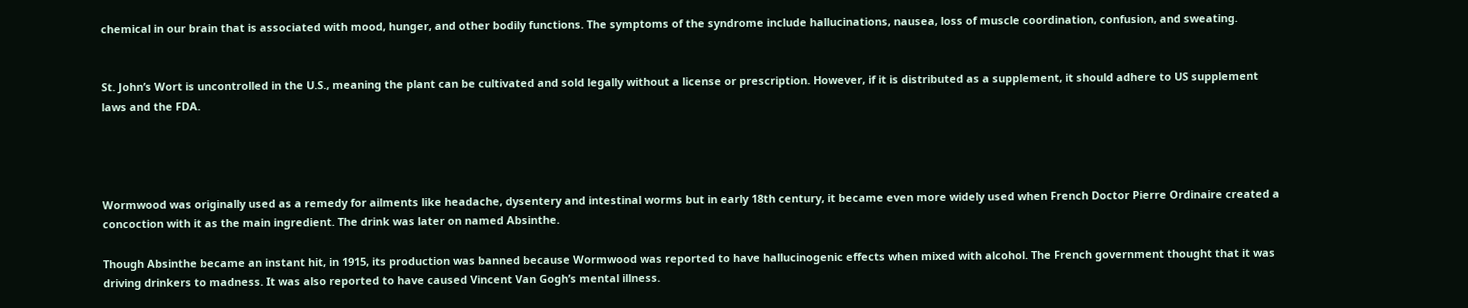chemical in our brain that is associated with mood, hunger, and other bodily functions. The symptoms of the syndrome include hallucinations, nausea, loss of muscle coordination, confusion, and sweating.


St. John’s Wort is uncontrolled in the U.S., meaning the plant can be cultivated and sold legally without a license or prescription. However, if it is distributed as a supplement, it should adhere to US supplement laws and the FDA.




Wormwood was originally used as a remedy for ailments like headache, dysentery and intestinal worms but in early 18th century, it became even more widely used when French Doctor Pierre Ordinaire created a concoction with it as the main ingredient. The drink was later on named Absinthe.

Though Absinthe became an instant hit, in 1915, its production was banned because Wormwood was reported to have hallucinogenic effects when mixed with alcohol. The French government thought that it was driving drinkers to madness. It was also reported to have caused Vincent Van Gogh’s mental illness.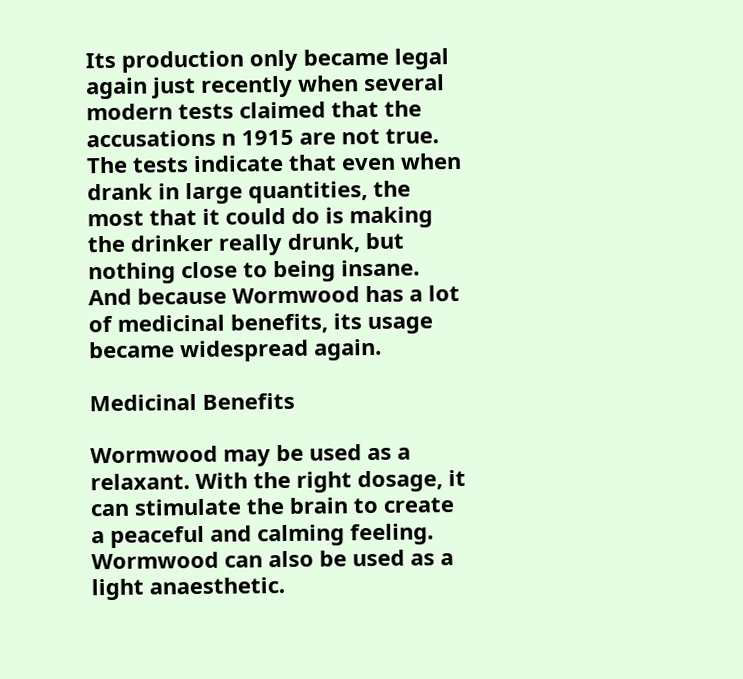Its production only became legal again just recently when several modern tests claimed that the accusations n 1915 are not true. The tests indicate that even when drank in large quantities, the most that it could do is making the drinker really drunk, but nothing close to being insane.
And because Wormwood has a lot of medicinal benefits, its usage became widespread again.

Medicinal Benefits

Wormwood may be used as a relaxant. With the right dosage, it can stimulate the brain to create a peaceful and calming feeling.
Wormwood can also be used as a light anaesthetic.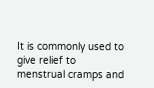It is commonly used to give relief to menstrual cramps and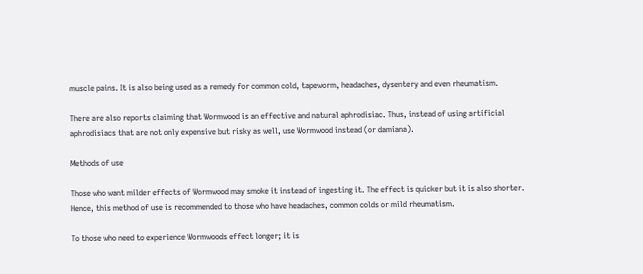muscle pains. It is also being used as a remedy for common cold, tapeworm, headaches, dysentery and even rheumatism.

There are also reports claiming that Wormwood is an effective and natural aphrodisiac. Thus, instead of using artificial aphrodisiacs that are not only expensive but risky as well, use Wormwood instead (or damiana).

Methods of use

Those who want milder effects of Wormwood may smoke it instead of ingesting it. The effect is quicker but it is also shorter. Hence, this method of use is recommended to those who have headaches, common colds or mild rheumatism.

To those who need to experience Wormwoods effect longer; it is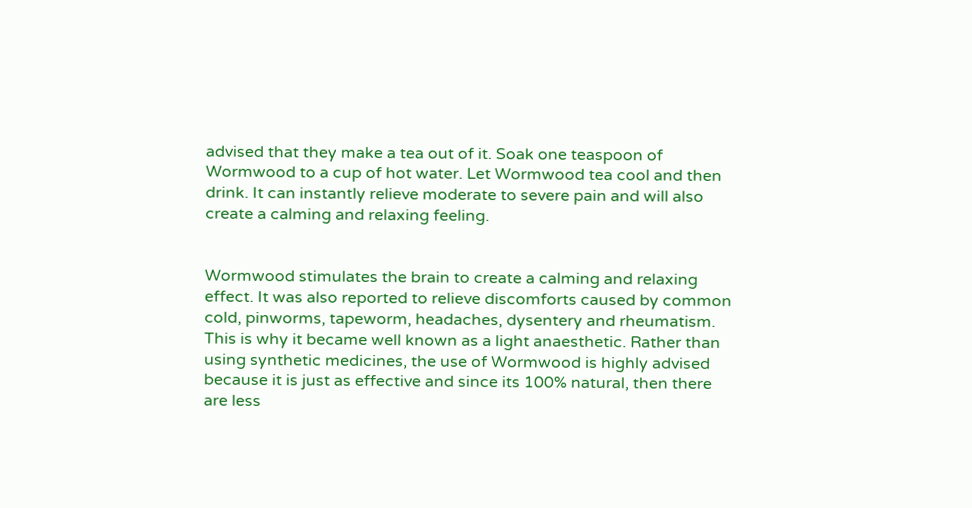advised that they make a tea out of it. Soak one teaspoon of Wormwood to a cup of hot water. Let Wormwood tea cool and then drink. It can instantly relieve moderate to severe pain and will also create a calming and relaxing feeling.


Wormwood stimulates the brain to create a calming and relaxing effect. It was also reported to relieve discomforts caused by common cold, pinworms, tapeworm, headaches, dysentery and rheumatism. This is why it became well known as a light anaesthetic. Rather than using synthetic medicines, the use of Wormwood is highly advised because it is just as effective and since its 100% natural, then there are less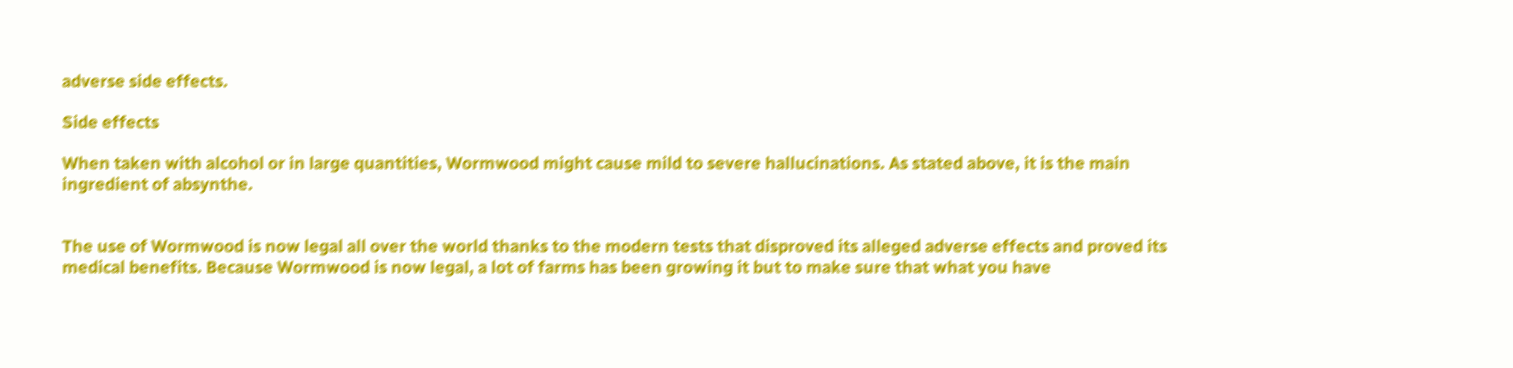adverse side effects.

Side effects

When taken with alcohol or in large quantities, Wormwood might cause mild to severe hallucinations. As stated above, it is the main ingredient of absynthe.


The use of Wormwood is now legal all over the world thanks to the modern tests that disproved its alleged adverse effects and proved its medical benefits. Because Wormwood is now legal, a lot of farms has been growing it but to make sure that what you have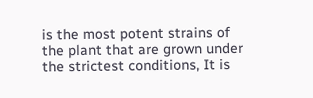is the most potent strains of the plant that are grown under the strictest conditions, It is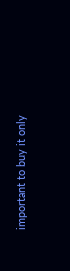important to buy it only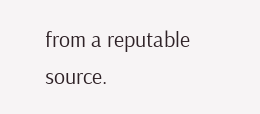from a reputable source.